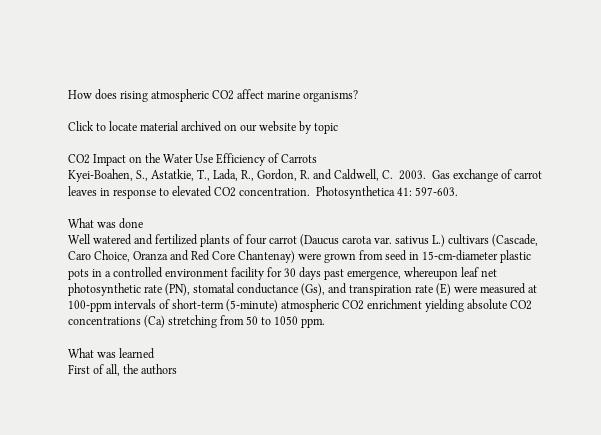How does rising atmospheric CO2 affect marine organisms?

Click to locate material archived on our website by topic

CO2 Impact on the Water Use Efficiency of Carrots
Kyei-Boahen, S., Astatkie, T., Lada, R., Gordon, R. and Caldwell, C.  2003.  Gas exchange of carrot leaves in response to elevated CO2 concentration.  Photosynthetica 41: 597-603.

What was done
Well watered and fertilized plants of four carrot (Daucus carota var. sativus L.) cultivars (Cascade, Caro Choice, Oranza and Red Core Chantenay) were grown from seed in 15-cm-diameter plastic pots in a controlled environment facility for 30 days past emergence, whereupon leaf net photosynthetic rate (PN), stomatal conductance (Gs), and transpiration rate (E) were measured at 100-ppm intervals of short-term (5-minute) atmospheric CO2 enrichment yielding absolute CO2 concentrations (Ca) stretching from 50 to 1050 ppm.

What was learned
First of all, the authors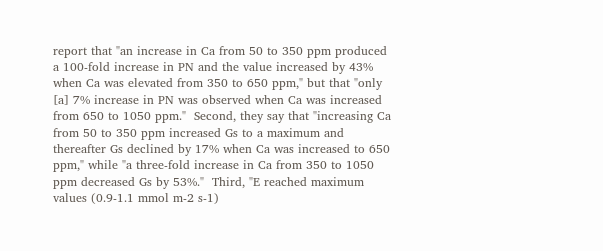report that "an increase in Ca from 50 to 350 ppm produced a 100-fold increase in PN and the value increased by 43% when Ca was elevated from 350 to 650 ppm," but that "only [a] 7% increase in PN was observed when Ca was increased from 650 to 1050 ppm."  Second, they say that "increasing Ca from 50 to 350 ppm increased Gs to a maximum and thereafter Gs declined by 17% when Ca was increased to 650 ppm," while "a three-fold increase in Ca from 350 to 1050 ppm decreased Gs by 53%."  Third, "E reached maximum values (0.9-1.1 mmol m-2 s-1)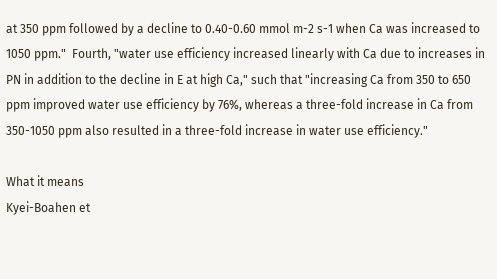at 350 ppm followed by a decline to 0.40-0.60 mmol m-2 s-1 when Ca was increased to 1050 ppm."  Fourth, "water use efficiency increased linearly with Ca due to increases in PN in addition to the decline in E at high Ca," such that "increasing Ca from 350 to 650 ppm improved water use efficiency by 76%, whereas a three-fold increase in Ca from 350-1050 ppm also resulted in a three-fold increase in water use efficiency."

What it means
Kyei-Boahen et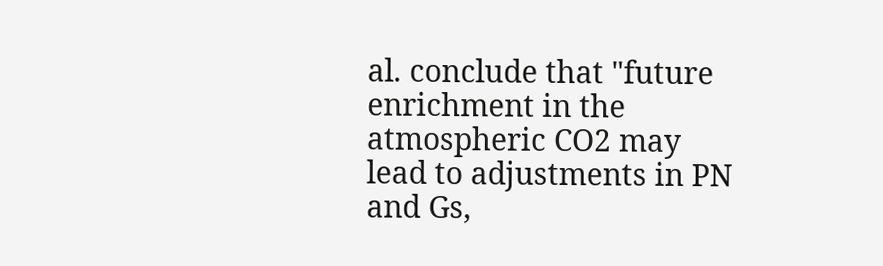al. conclude that "future enrichment in the atmospheric CO2 may lead to adjustments in PN and Gs,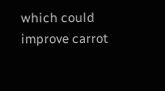which could improve carrot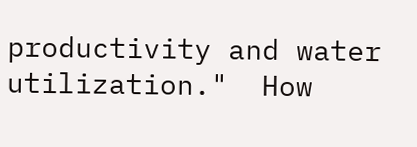productivity and water utilization."  How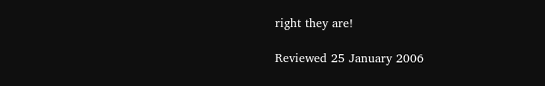right they are!

Reviewed 25 January 2006